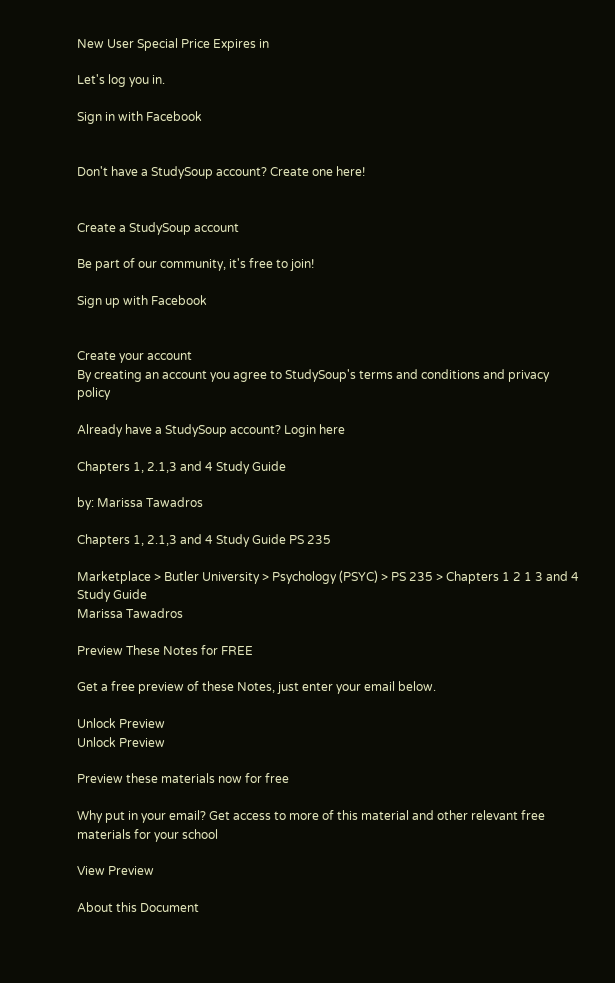New User Special Price Expires in

Let's log you in.

Sign in with Facebook


Don't have a StudySoup account? Create one here!


Create a StudySoup account

Be part of our community, it's free to join!

Sign up with Facebook


Create your account
By creating an account you agree to StudySoup's terms and conditions and privacy policy

Already have a StudySoup account? Login here

Chapters 1, 2.1,3 and 4 Study Guide

by: Marissa Tawadros

Chapters 1, 2.1,3 and 4 Study Guide PS 235

Marketplace > Butler University > Psychology (PSYC) > PS 235 > Chapters 1 2 1 3 and 4 Study Guide
Marissa Tawadros

Preview These Notes for FREE

Get a free preview of these Notes, just enter your email below.

Unlock Preview
Unlock Preview

Preview these materials now for free

Why put in your email? Get access to more of this material and other relevant free materials for your school

View Preview

About this Document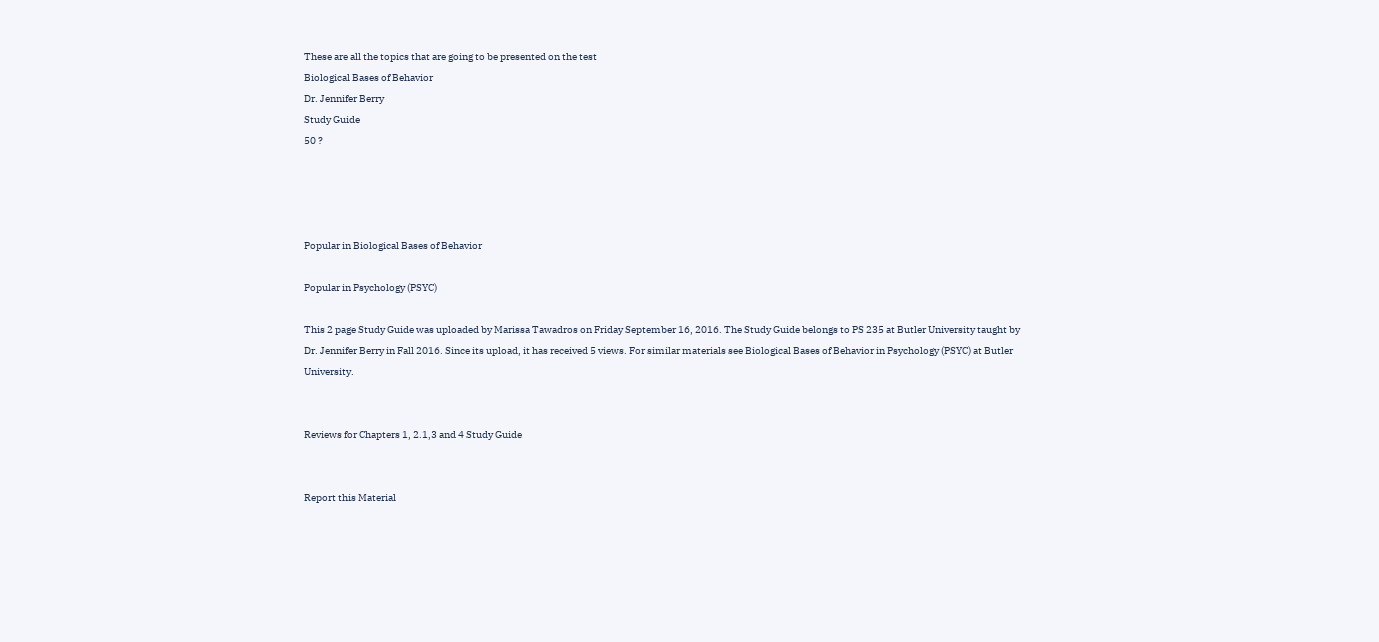These are all the topics that are going to be presented on the test
Biological Bases of Behavior
Dr. Jennifer Berry
Study Guide
50 ?




Popular in Biological Bases of Behavior

Popular in Psychology (PSYC)

This 2 page Study Guide was uploaded by Marissa Tawadros on Friday September 16, 2016. The Study Guide belongs to PS 235 at Butler University taught by Dr. Jennifer Berry in Fall 2016. Since its upload, it has received 5 views. For similar materials see Biological Bases of Behavior in Psychology (PSYC) at Butler University.


Reviews for Chapters 1, 2.1,3 and 4 Study Guide


Report this Material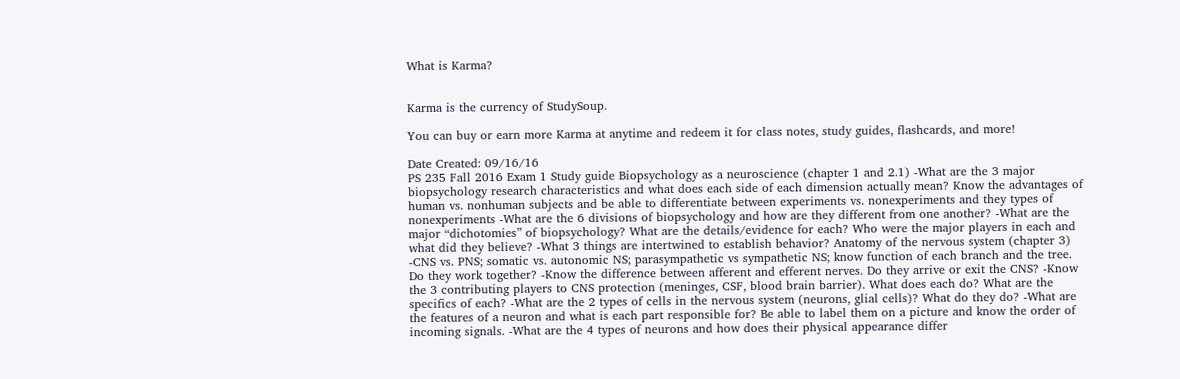What is Karma?


Karma is the currency of StudySoup.

You can buy or earn more Karma at anytime and redeem it for class notes, study guides, flashcards, and more!

Date Created: 09/16/16
PS 235 Fall 2016 Exam 1 Study guide Biopsychology as a neuroscience (chapter 1 and 2.1) -What are the 3 major biopsychology research characteristics and what does each side of each dimension actually mean? Know the advantages of human vs. nonhuman subjects and be able to differentiate between experiments vs. nonexperiments and they types of nonexperiments -What are the 6 divisions of biopsychology and how are they different from one another? -What are the major “dichotomies” of biopsychology? What are the details/evidence for each? Who were the major players in each and what did they believe? -What 3 things are intertwined to establish behavior? Anatomy of the nervous system (chapter 3) -CNS vs. PNS; somatic vs. autonomic NS; parasympathetic vs sympathetic NS; know function of each branch and the tree. Do they work together? -Know the difference between afferent and efferent nerves. Do they arrive or exit the CNS? -Know the 3 contributing players to CNS protection (meninges, CSF, blood brain barrier). What does each do? What are the specifics of each? -What are the 2 types of cells in the nervous system (neurons, glial cells)? What do they do? -What are the features of a neuron and what is each part responsible for? Be able to label them on a picture and know the order of incoming signals. -What are the 4 types of neurons and how does their physical appearance differ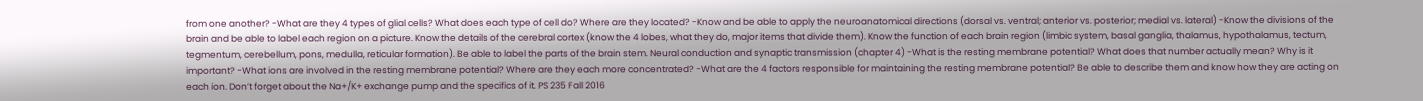from one another? -What are they 4 types of glial cells? What does each type of cell do? Where are they located? -Know and be able to apply the neuroanatomical directions (dorsal vs. ventral; anterior vs. posterior; medial vs. lateral) -Know the divisions of the brain and be able to label each region on a picture. Know the details of the cerebral cortex (know the 4 lobes, what they do, major items that divide them). Know the function of each brain region (limbic system, basal ganglia, thalamus, hypothalamus, tectum, tegmentum, cerebellum, pons, medulla, reticular formation). Be able to label the parts of the brain stem. Neural conduction and synaptic transmission (chapter 4) -What is the resting membrane potential? What does that number actually mean? Why is it important? -What ions are involved in the resting membrane potential? Where are they each more concentrated? -What are the 4 factors responsible for maintaining the resting membrane potential? Be able to describe them and know how they are acting on each ion. Don’t forget about the Na+/K+ exchange pump and the specifics of it. PS 235 Fall 2016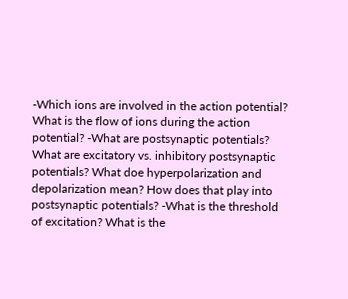-Which ions are involved in the action potential? What is the flow of ions during the action potential? -What are postsynaptic potentials? What are excitatory vs. inhibitory postsynaptic potentials? What doe hyperpolarization and depolarization mean? How does that play into postsynaptic potentials? -What is the threshold of excitation? What is the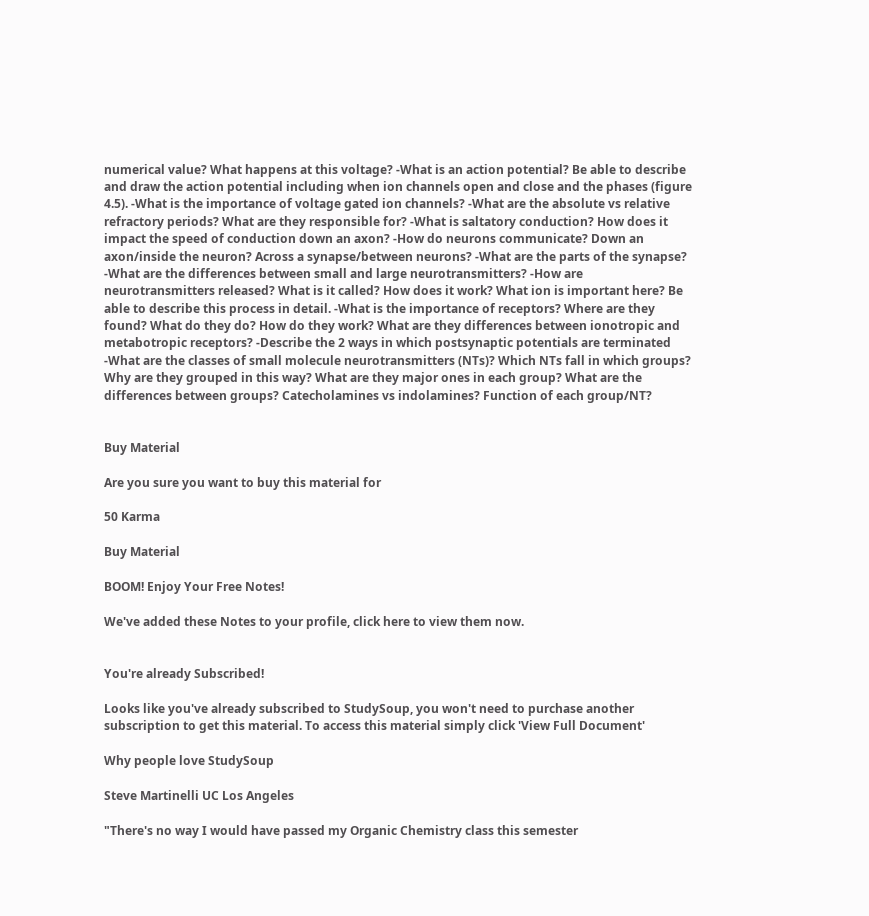numerical value? What happens at this voltage? -What is an action potential? Be able to describe and draw the action potential including when ion channels open and close and the phases (figure 4.5). -What is the importance of voltage gated ion channels? -What are the absolute vs relative refractory periods? What are they responsible for? -What is saltatory conduction? How does it impact the speed of conduction down an axon? -How do neurons communicate? Down an axon/inside the neuron? Across a synapse/between neurons? -What are the parts of the synapse? -What are the differences between small and large neurotransmitters? -How are neurotransmitters released? What is it called? How does it work? What ion is important here? Be able to describe this process in detail. -What is the importance of receptors? Where are they found? What do they do? How do they work? What are they differences between ionotropic and metabotropic receptors? -Describe the 2 ways in which postsynaptic potentials are terminated -What are the classes of small molecule neurotransmitters (NTs)? Which NTs fall in which groups? Why are they grouped in this way? What are they major ones in each group? What are the differences between groups? Catecholamines vs indolamines? Function of each group/NT?


Buy Material

Are you sure you want to buy this material for

50 Karma

Buy Material

BOOM! Enjoy Your Free Notes!

We've added these Notes to your profile, click here to view them now.


You're already Subscribed!

Looks like you've already subscribed to StudySoup, you won't need to purchase another subscription to get this material. To access this material simply click 'View Full Document'

Why people love StudySoup

Steve Martinelli UC Los Angeles

"There's no way I would have passed my Organic Chemistry class this semester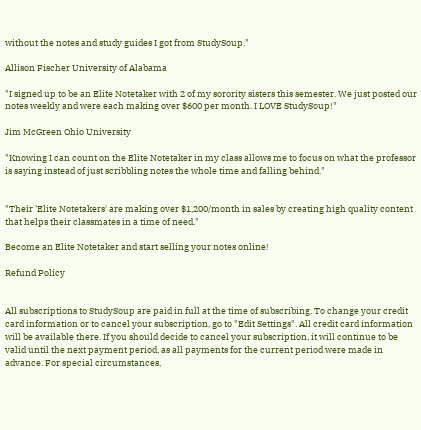without the notes and study guides I got from StudySoup."

Allison Fischer University of Alabama

"I signed up to be an Elite Notetaker with 2 of my sorority sisters this semester. We just posted our notes weekly and were each making over $600 per month. I LOVE StudySoup!"

Jim McGreen Ohio University

"Knowing I can count on the Elite Notetaker in my class allows me to focus on what the professor is saying instead of just scribbling notes the whole time and falling behind."


"Their 'Elite Notetakers' are making over $1,200/month in sales by creating high quality content that helps their classmates in a time of need."

Become an Elite Notetaker and start selling your notes online!

Refund Policy


All subscriptions to StudySoup are paid in full at the time of subscribing. To change your credit card information or to cancel your subscription, go to "Edit Settings". All credit card information will be available there. If you should decide to cancel your subscription, it will continue to be valid until the next payment period, as all payments for the current period were made in advance. For special circumstances,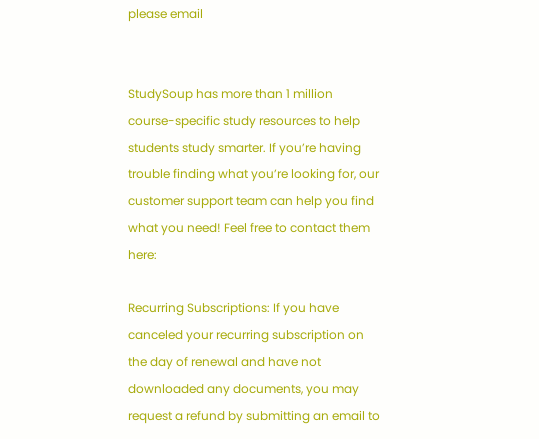please email


StudySoup has more than 1 million course-specific study resources to help students study smarter. If you’re having trouble finding what you’re looking for, our customer support team can help you find what you need! Feel free to contact them here:

Recurring Subscriptions: If you have canceled your recurring subscription on the day of renewal and have not downloaded any documents, you may request a refund by submitting an email to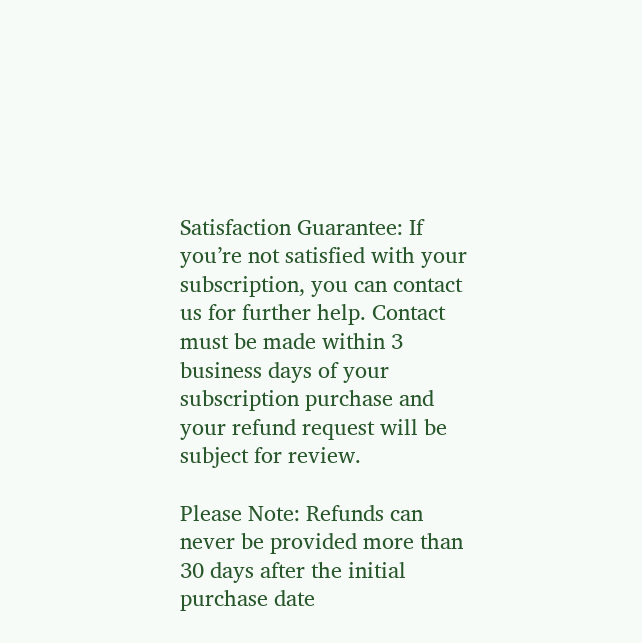Satisfaction Guarantee: If you’re not satisfied with your subscription, you can contact us for further help. Contact must be made within 3 business days of your subscription purchase and your refund request will be subject for review.

Please Note: Refunds can never be provided more than 30 days after the initial purchase date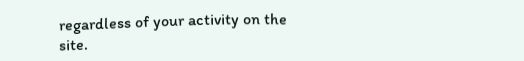regardless of your activity on the site.